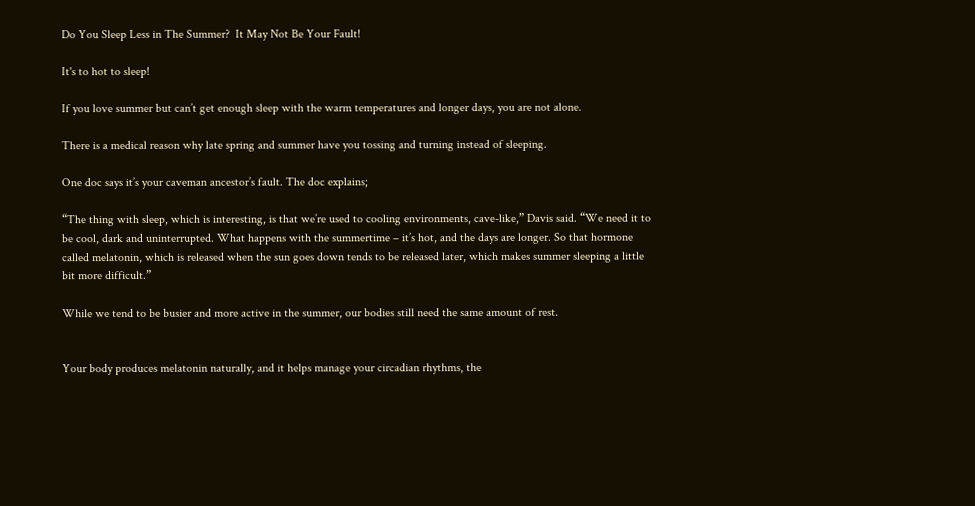Do You Sleep Less in The Summer?  It May Not Be Your Fault!

It's to hot to sleep!

If you love summer but can’t get enough sleep with the warm temperatures and longer days, you are not alone.

There is a medical reason why late spring and summer have you tossing and turning instead of sleeping.

One doc says it’s your caveman ancestor’s fault. The doc explains;

“The thing with sleep, which is interesting, is that we’re used to cooling environments, cave-like,” Davis said. “We need it to be cool, dark and uninterrupted. What happens with the summertime – it’s hot, and the days are longer. So that hormone called melatonin, which is released when the sun goes down tends to be released later, which makes summer sleeping a little bit more difficult.”

While we tend to be busier and more active in the summer, our bodies still need the same amount of rest.


Your body produces melatonin naturally, and it helps manage your circadian rhythms, the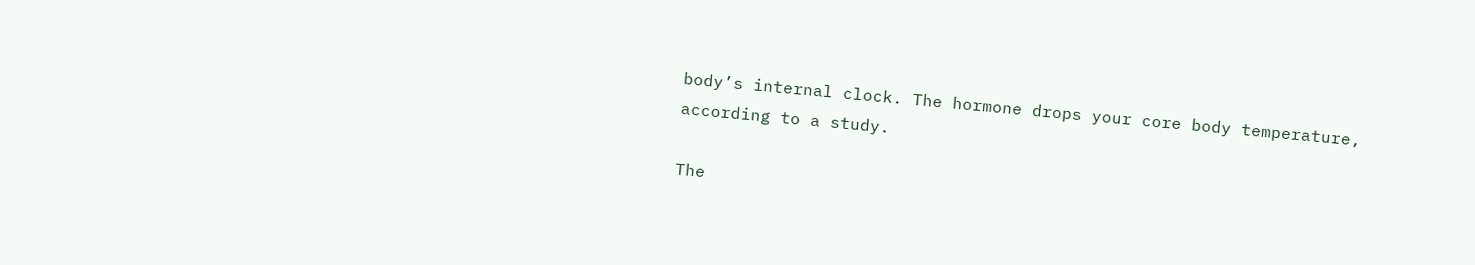body’s internal clock. The hormone drops your core body temperature, according to a study.

The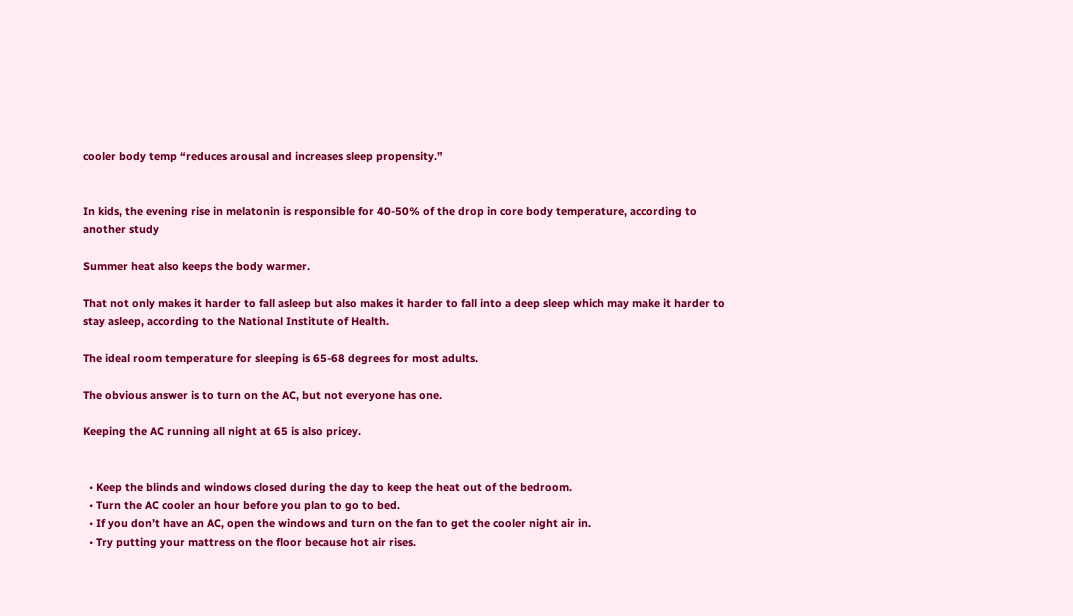cooler body temp “reduces arousal and increases sleep propensity.”


In kids, the evening rise in melatonin is responsible for 40-50% of the drop in core body temperature, according to another study

Summer heat also keeps the body warmer.

That not only makes it harder to fall asleep but also makes it harder to fall into a deep sleep which may make it harder to stay asleep, according to the National Institute of Health.

The ideal room temperature for sleeping is 65-68 degrees for most adults.

The obvious answer is to turn on the AC, but not everyone has one.

Keeping the AC running all night at 65 is also pricey.


  • Keep the blinds and windows closed during the day to keep the heat out of the bedroom.
  • Turn the AC cooler an hour before you plan to go to bed.
  • If you don’t have an AC, open the windows and turn on the fan to get the cooler night air in.
  • Try putting your mattress on the floor because hot air rises.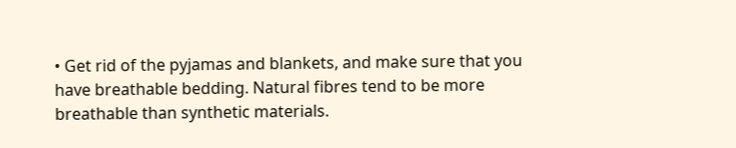• Get rid of the pyjamas and blankets, and make sure that you have breathable bedding. Natural fibres tend to be more breathable than synthetic materials.